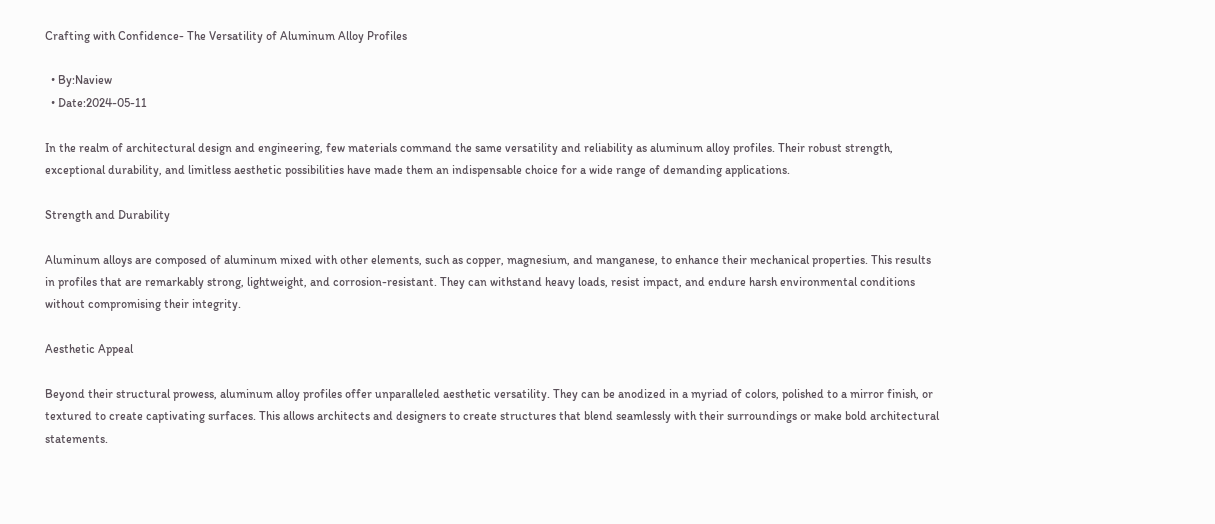Crafting with Confidence- The Versatility of Aluminum Alloy Profiles

  • By:Naview
  • Date:2024-05-11

In the realm of architectural design and engineering, few materials command the same versatility and reliability as aluminum alloy profiles. Their robust strength, exceptional durability, and limitless aesthetic possibilities have made them an indispensable choice for a wide range of demanding applications.

Strength and Durability

Aluminum alloys are composed of aluminum mixed with other elements, such as copper, magnesium, and manganese, to enhance their mechanical properties. This results in profiles that are remarkably strong, lightweight, and corrosion-resistant. They can withstand heavy loads, resist impact, and endure harsh environmental conditions without compromising their integrity.

Aesthetic Appeal

Beyond their structural prowess, aluminum alloy profiles offer unparalleled aesthetic versatility. They can be anodized in a myriad of colors, polished to a mirror finish, or textured to create captivating surfaces. This allows architects and designers to create structures that blend seamlessly with their surroundings or make bold architectural statements.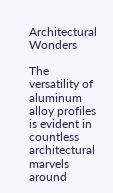Architectural Wonders

The versatility of aluminum alloy profiles is evident in countless architectural marvels around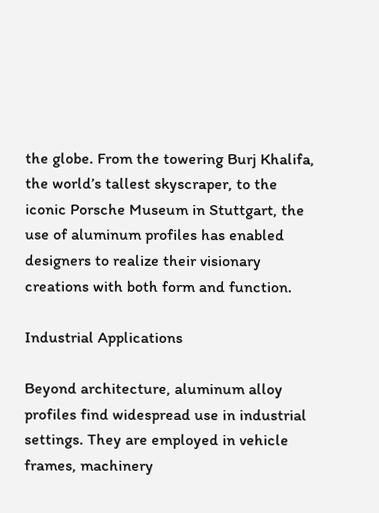the globe. From the towering Burj Khalifa, the world’s tallest skyscraper, to the iconic Porsche Museum in Stuttgart, the use of aluminum profiles has enabled designers to realize their visionary creations with both form and function.

Industrial Applications

Beyond architecture, aluminum alloy profiles find widespread use in industrial settings. They are employed in vehicle frames, machinery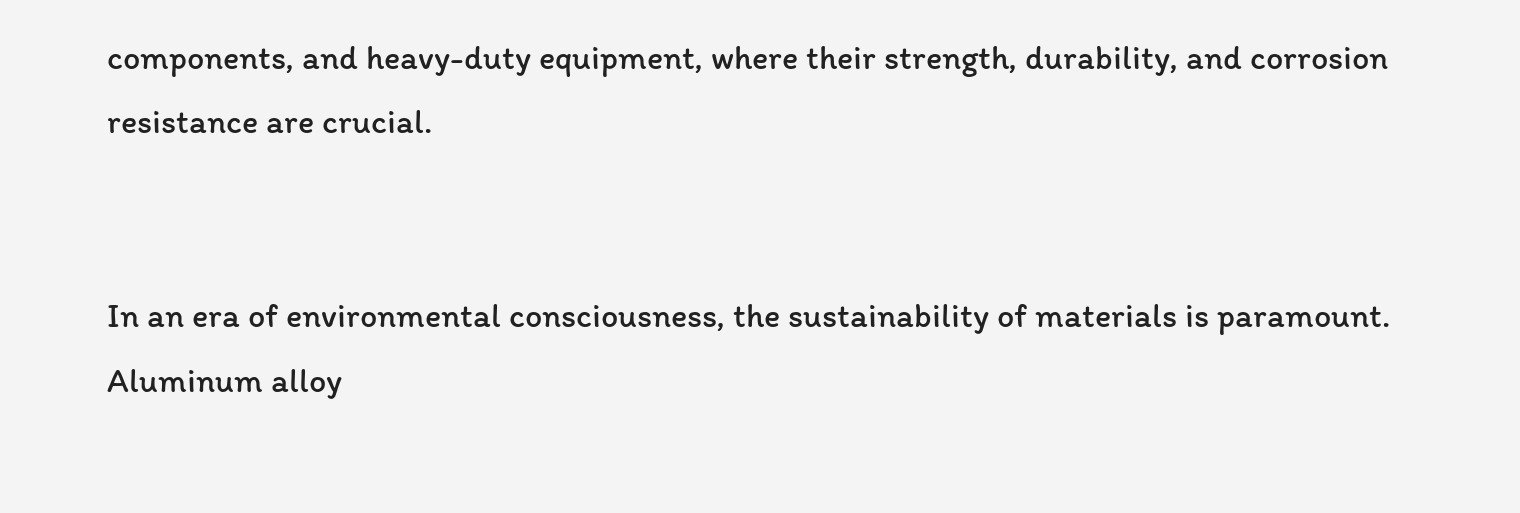components, and heavy-duty equipment, where their strength, durability, and corrosion resistance are crucial.


In an era of environmental consciousness, the sustainability of materials is paramount. Aluminum alloy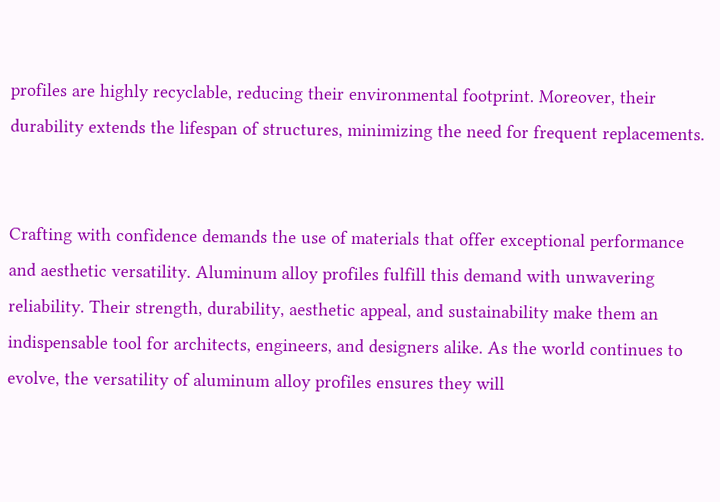profiles are highly recyclable, reducing their environmental footprint. Moreover, their durability extends the lifespan of structures, minimizing the need for frequent replacements.


Crafting with confidence demands the use of materials that offer exceptional performance and aesthetic versatility. Aluminum alloy profiles fulfill this demand with unwavering reliability. Their strength, durability, aesthetic appeal, and sustainability make them an indispensable tool for architects, engineers, and designers alike. As the world continues to evolve, the versatility of aluminum alloy profiles ensures they will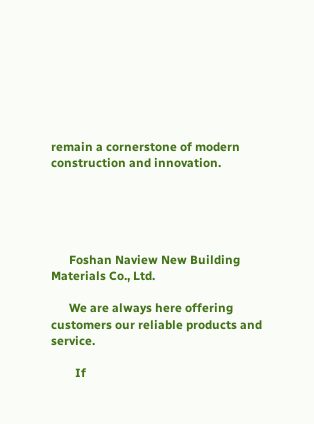remain a cornerstone of modern construction and innovation.





      Foshan Naview New Building Materials Co., Ltd.

      We are always here offering customers our reliable products and service.

        If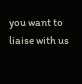you want to liaise with us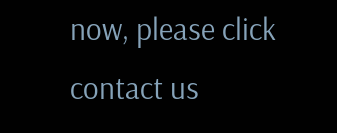now, please click contact us